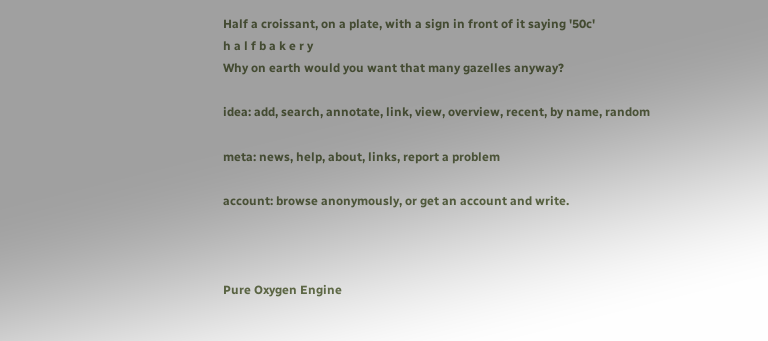Half a croissant, on a plate, with a sign in front of it saying '50c'
h a l f b a k e r y
Why on earth would you want that many gazelles anyway?

idea: add, search, annotate, link, view, overview, recent, by name, random

meta: news, help, about, links, report a problem

account: browse anonymously, or get an account and write.



Pure Oxygen Engine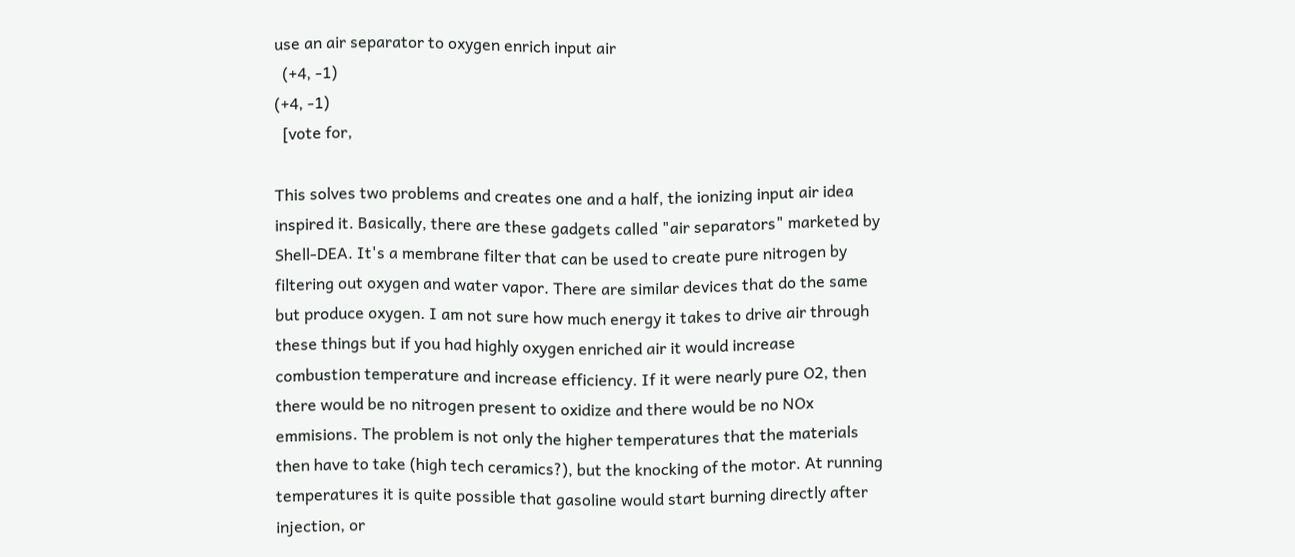use an air separator to oxygen enrich input air
  (+4, -1)
(+4, -1)
  [vote for,

This solves two problems and creates one and a half, the ionizing input air idea inspired it. Basically, there are these gadgets called "air separators" marketed by Shell-DEA. It's a membrane filter that can be used to create pure nitrogen by filtering out oxygen and water vapor. There are similar devices that do the same but produce oxygen. I am not sure how much energy it takes to drive air through these things but if you had highly oxygen enriched air it would increase combustion temperature and increase efficiency. If it were nearly pure O2, then there would be no nitrogen present to oxidize and there would be no NOx emmisions. The problem is not only the higher temperatures that the materials then have to take (high tech ceramics?), but the knocking of the motor. At running temperatures it is quite possible that gasoline would start burning directly after injection, or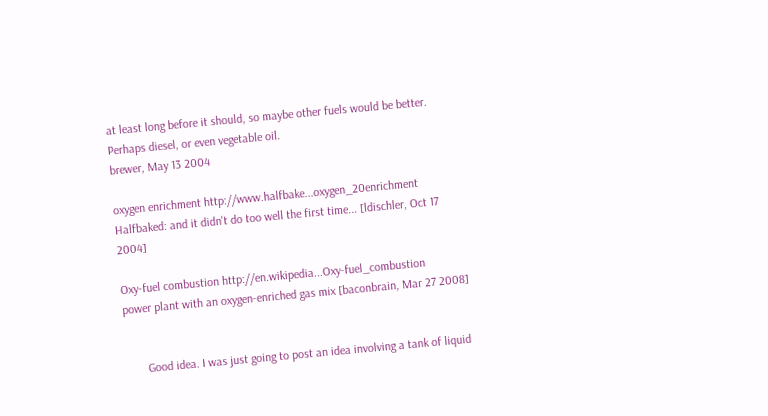at least long before it should, so maybe other fuels would be better. Perhaps diesel, or even vegetable oil.
brewer, May 13 2004

oxygen enrichment http://www.halfbake...oxygen_20enrichment
Halfbaked: and it didn't do too well the first time... [ldischler, Oct 17 2004]

Oxy-fuel combustion http://en.wikipedia...Oxy-fuel_combustion
power plant with an oxygen-enriched gas mix [baconbrain, Mar 27 2008]


       Good idea. I was just going to post an idea involving a tank of liquid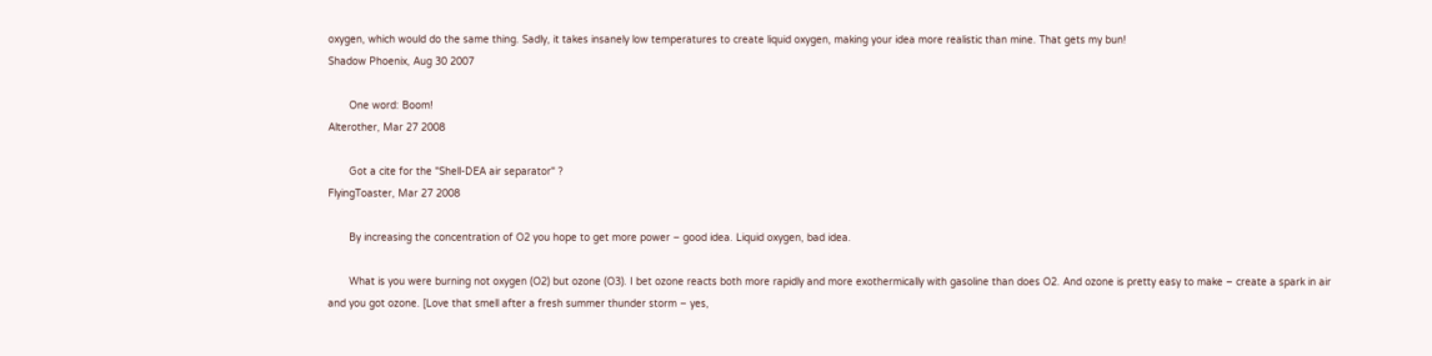oxygen, which would do the same thing. Sadly, it takes insanely low temperatures to create liquid oxygen, making your idea more realistic than mine. That gets my bun!
Shadow Phoenix, Aug 30 2007

       One word: Boom!
Alterother, Mar 27 2008

       Got a cite for the "Shell-DEA air separator" ?
FlyingToaster, Mar 27 2008

       By increasing the concentration of O2 you hope to get more power – good idea. Liquid oxygen, bad idea.

       What is you were burning not oxygen (O2) but ozone (O3). I bet ozone reacts both more rapidly and more exothermically with gasoline than does O2. And ozone is pretty easy to make – create a spark in air and you got ozone. [Love that smell after a fresh summer thunder storm – yes,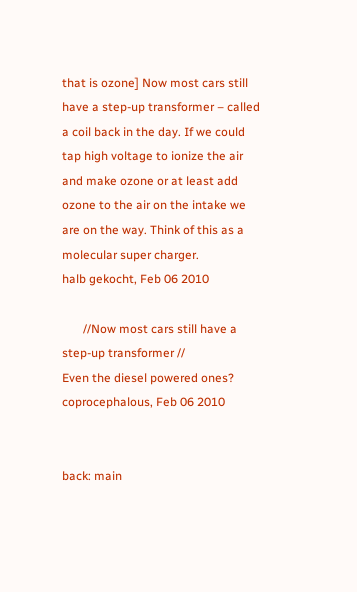that is ozone] Now most cars still have a step-up transformer – called a coil back in the day. If we could tap high voltage to ionize the air and make ozone or at least add ozone to the air on the intake we are on the way. Think of this as a molecular super charger.
halb gekocht, Feb 06 2010

       //Now most cars still have a step-up transformer //
Even the diesel powered ones?
coprocephalous, Feb 06 2010


back: main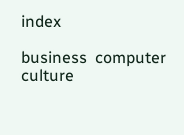index

business  computer  culture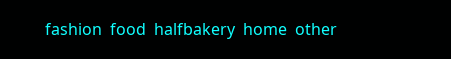fashion  food  halfbakery  home  other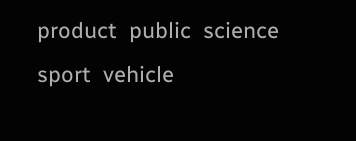product  public  science  sport  vehicle